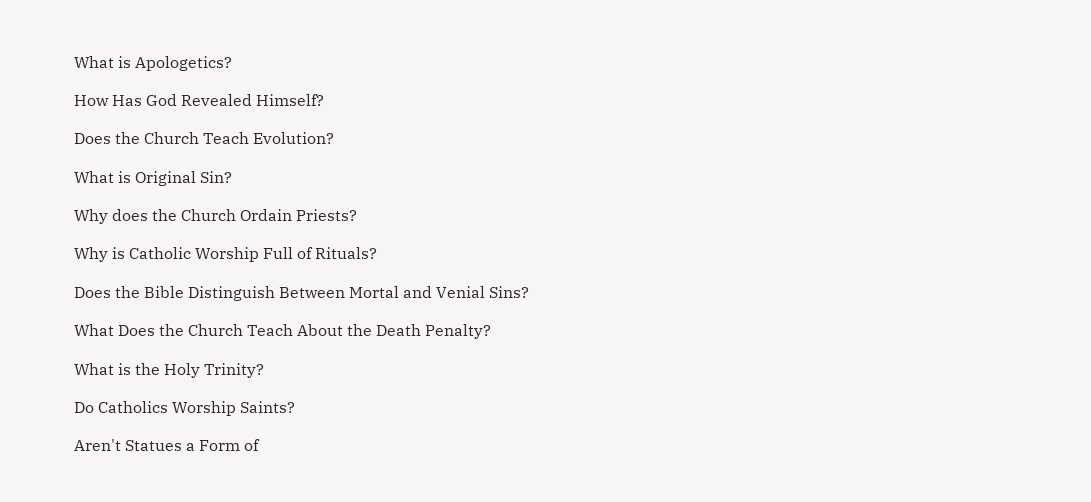What is Apologetics?

How Has God Revealed Himself?

Does the Church Teach Evolution?

What is Original Sin?

Why does the Church Ordain Priests?

Why is Catholic Worship Full of Rituals?

Does the Bible Distinguish Between Mortal and Venial Sins?

What Does the Church Teach About the Death Penalty?

What is the Holy Trinity?

Do Catholics Worship Saints?

Aren't Statues a Form of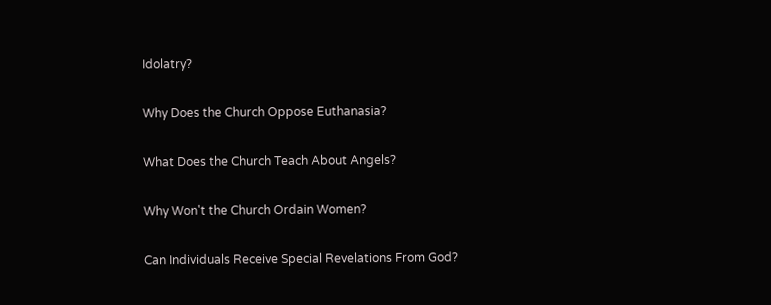Idolatry?

Why Does the Church Oppose Euthanasia?

What Does the Church Teach About Angels?

Why Won't the Church Ordain Women?

Can Individuals Receive Special Revelations From God?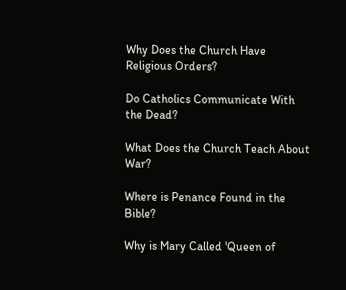Why Does the Church Have Religious Orders?

Do Catholics Communicate With the Dead?

What Does the Church Teach About War?

Where is Penance Found in the Bible?

Why is Mary Called 'Queen of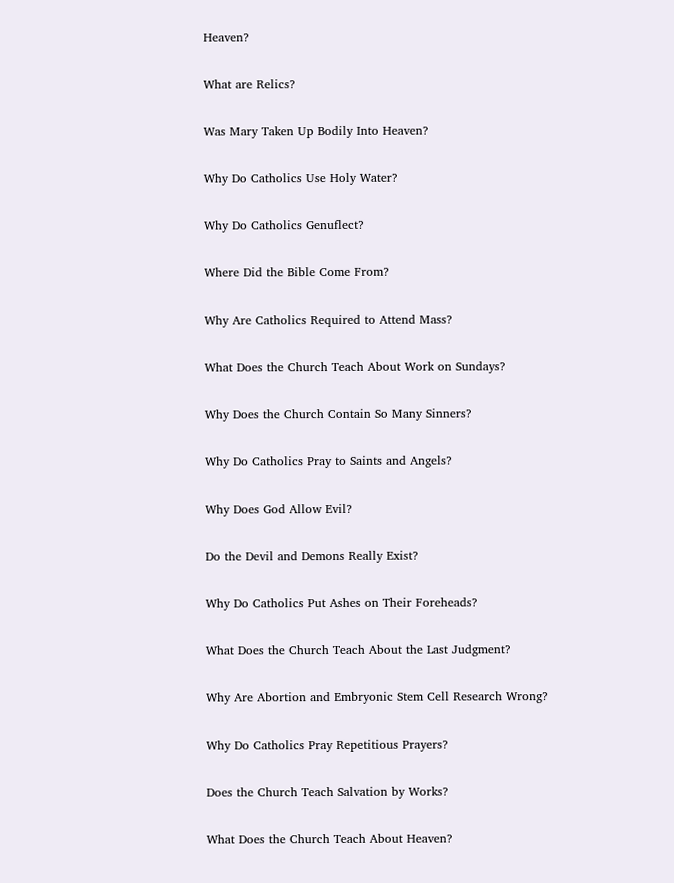Heaven?

What are Relics?

Was Mary Taken Up Bodily Into Heaven?

Why Do Catholics Use Holy Water?

Why Do Catholics Genuflect?

Where Did the Bible Come From?

Why Are Catholics Required to Attend Mass?

What Does the Church Teach About Work on Sundays?

Why Does the Church Contain So Many Sinners?

Why Do Catholics Pray to Saints and Angels?

Why Does God Allow Evil?

Do the Devil and Demons Really Exist?

Why Do Catholics Put Ashes on Their Foreheads?

What Does the Church Teach About the Last Judgment?

Why Are Abortion and Embryonic Stem Cell Research Wrong?

Why Do Catholics Pray Repetitious Prayers?

Does the Church Teach Salvation by Works?

What Does the Church Teach About Heaven?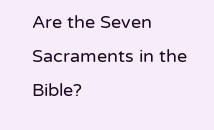Are the Seven Sacraments in the Bible?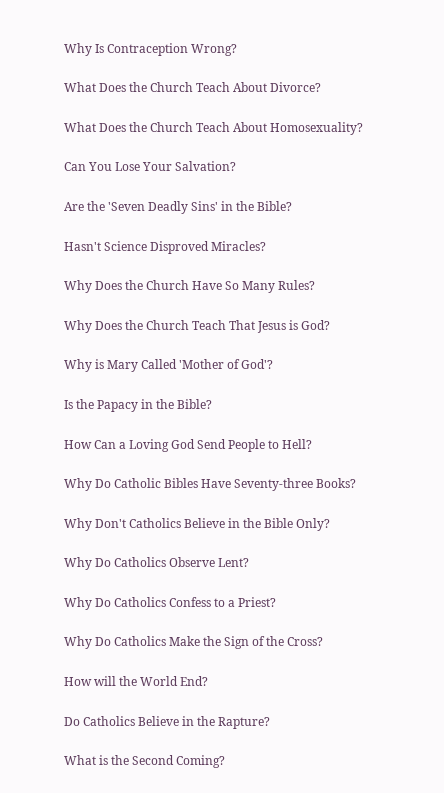Why Is Contraception Wrong?

What Does the Church Teach About Divorce?

What Does the Church Teach About Homosexuality?

Can You Lose Your Salvation?

Are the 'Seven Deadly Sins' in the Bible?

Hasn't Science Disproved Miracles?

Why Does the Church Have So Many Rules?

Why Does the Church Teach That Jesus is God?

Why is Mary Called 'Mother of God'?

Is the Papacy in the Bible?

How Can a Loving God Send People to Hell?

Why Do Catholic Bibles Have Seventy-three Books?

Why Don't Catholics Believe in the Bible Only?

Why Do Catholics Observe Lent?

Why Do Catholics Confess to a Priest?

Why Do Catholics Make the Sign of the Cross?

How will the World End?

Do Catholics Believe in the Rapture?

What is the Second Coming?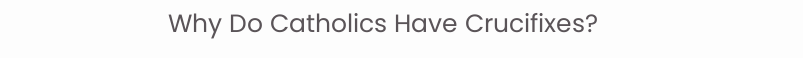Why Do Catholics Have Crucifixes?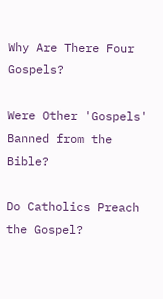Why Are There Four Gospels?

Were Other 'Gospels' Banned from the Bible?

Do Catholics Preach the Gospel?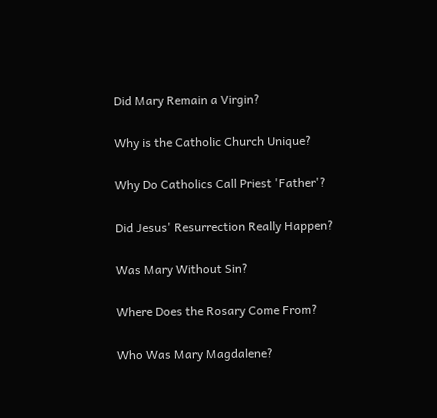Did Mary Remain a Virgin?

Why is the Catholic Church Unique?

Why Do Catholics Call Priest 'Father'?

Did Jesus' Resurrection Really Happen?

Was Mary Without Sin?

Where Does the Rosary Come From?

Who Was Mary Magdalene?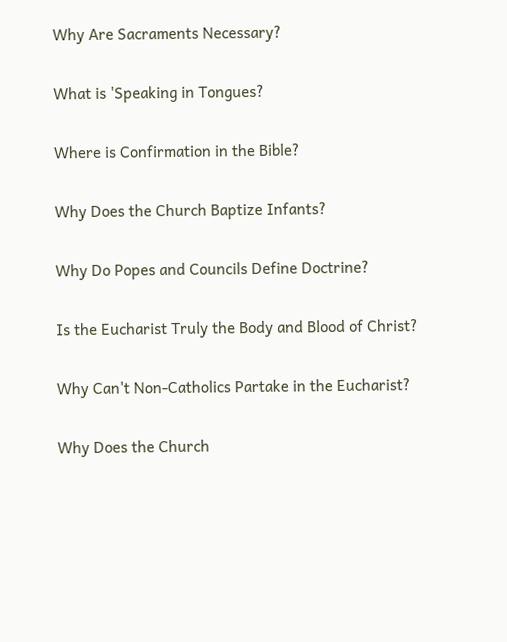Why Are Sacraments Necessary?

What is 'Speaking in Tongues?

Where is Confirmation in the Bible?

Why Does the Church Baptize Infants?

Why Do Popes and Councils Define Doctrine?

Is the Eucharist Truly the Body and Blood of Christ?

Why Can't Non-Catholics Partake in the Eucharist?

Why Does the Church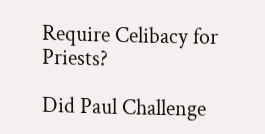Require Celibacy for Priests?

Did Paul Challenge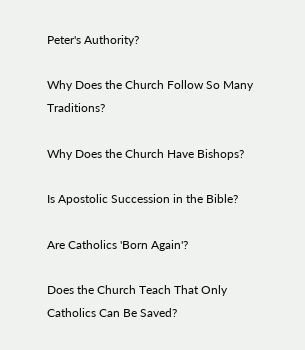Peter's Authority?

Why Does the Church Follow So Many Traditions?

Why Does the Church Have Bishops?

Is Apostolic Succession in the Bible?

Are Catholics 'Born Again'?

Does the Church Teach That Only Catholics Can Be Saved?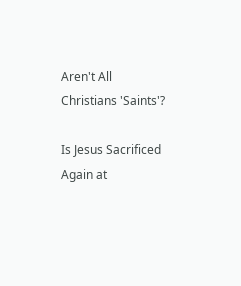Aren't All Christians 'Saints'?

Is Jesus Sacrificed Again at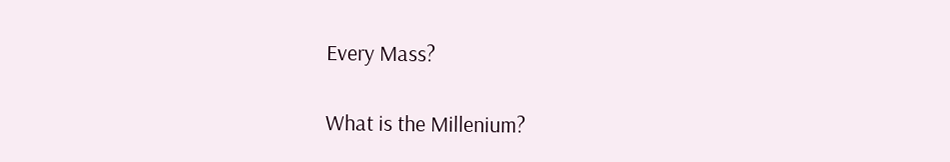Every Mass?

What is the Millenium?